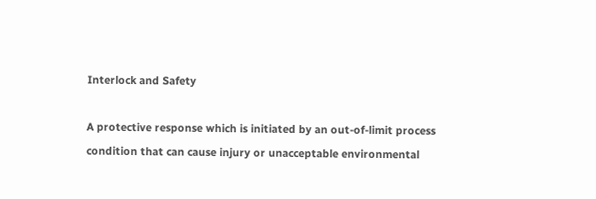Interlock and Safety

A protective response which is initiated by an out-of-limit process condition that can cause injury or unacceptable environmental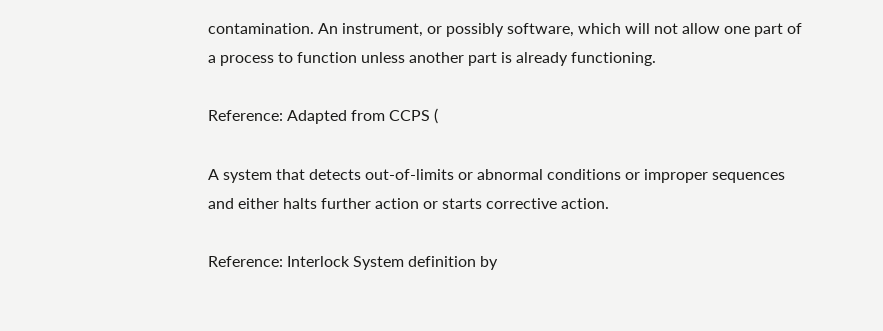contamination. An instrument, or possibly software, which will not allow one part of a process to function unless another part is already functioning.

Reference: Adapted from CCPS (

A system that detects out-of-limits or abnormal conditions or improper sequences and either halts further action or starts corrective action.

Reference: Interlock System definition by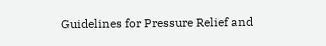Guidelines for Pressure Relief and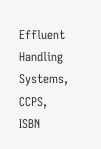Effluent Handling Systems, CCPS, ISBN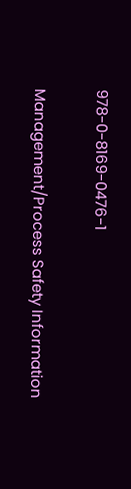978-0-8169-0476-1

Management/Process Safety Information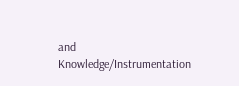and Knowledge/Instrumentation